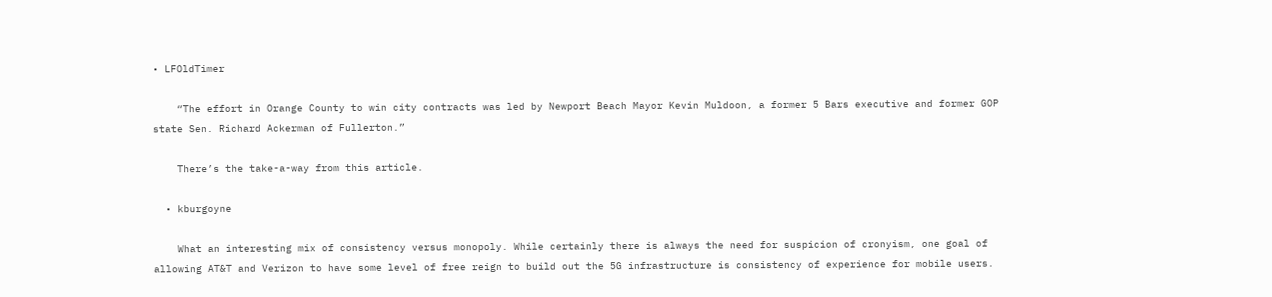• LFOldTimer

    “The effort in Orange County to win city contracts was led by Newport Beach Mayor Kevin Muldoon, a former 5 Bars executive and former GOP state Sen. Richard Ackerman of Fullerton.”

    There’s the take-a-way from this article.

  • kburgoyne

    What an interesting mix of consistency versus monopoly. While certainly there is always the need for suspicion of cronyism, one goal of allowing AT&T and Verizon to have some level of free reign to build out the 5G infrastructure is consistency of experience for mobile users.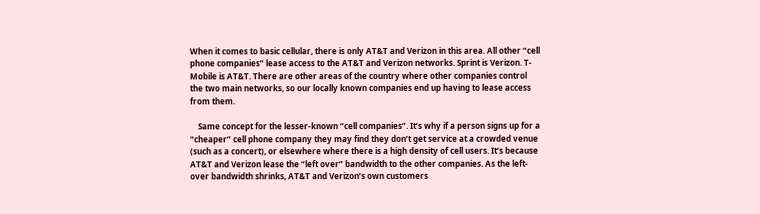When it comes to basic cellular, there is only AT&T and Verizon in this area. All other “cell phone companies” lease access to the AT&T and Verizon networks. Sprint is Verizon. T-Mobile is AT&T. There are other areas of the country where other companies control the two main networks, so our locally known companies end up having to lease access from them.

    Same concept for the lesser-known “cell companies”. It’s why if a person signs up for a “cheaper” cell phone company they may find they don’t get service at a crowded venue (such as a concert), or elsewhere where there is a high density of cell users. It’s because AT&T and Verizon lease the “left over” bandwidth to the other companies. As the left-over bandwidth shrinks, AT&T and Verizon’s own customers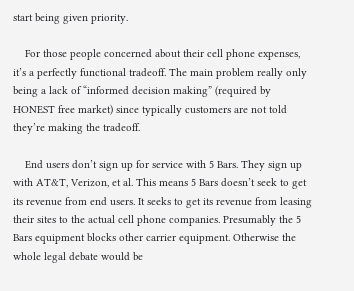start being given priority.

    For those people concerned about their cell phone expenses, it’s a perfectly functional tradeoff. The main problem really only being a lack of “informed decision making” (required by HONEST free market) since typically customers are not told they’re making the tradeoff.

    End users don’t sign up for service with 5 Bars. They sign up with AT&T, Verizon, et al. This means 5 Bars doesn’t seek to get its revenue from end users. It seeks to get its revenue from leasing their sites to the actual cell phone companies. Presumably the 5 Bars equipment blocks other carrier equipment. Otherwise the whole legal debate would be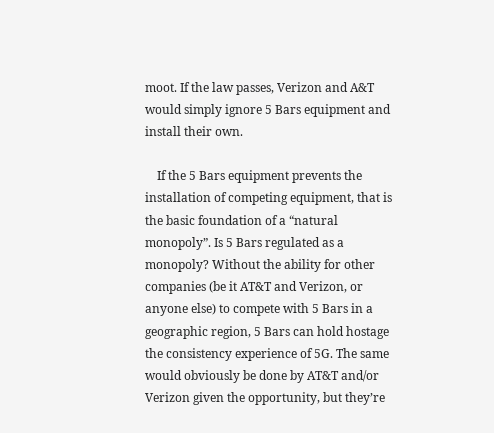moot. If the law passes, Verizon and A&T would simply ignore 5 Bars equipment and install their own.

    If the 5 Bars equipment prevents the installation of competing equipment, that is the basic foundation of a “natural monopoly”. Is 5 Bars regulated as a monopoly? Without the ability for other companies (be it AT&T and Verizon, or anyone else) to compete with 5 Bars in a geographic region, 5 Bars can hold hostage the consistency experience of 5G. The same would obviously be done by AT&T and/or Verizon given the opportunity, but they’re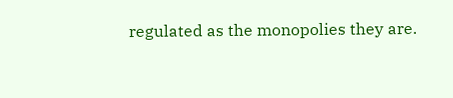regulated as the monopolies they are.